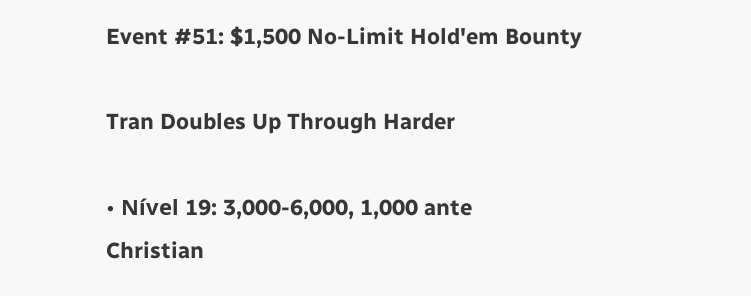Event #51: $1,500 No-Limit Hold'em Bounty

Tran Doubles Up Through Harder

• Nível 19: 3,000-6,000, 1,000 ante
Christian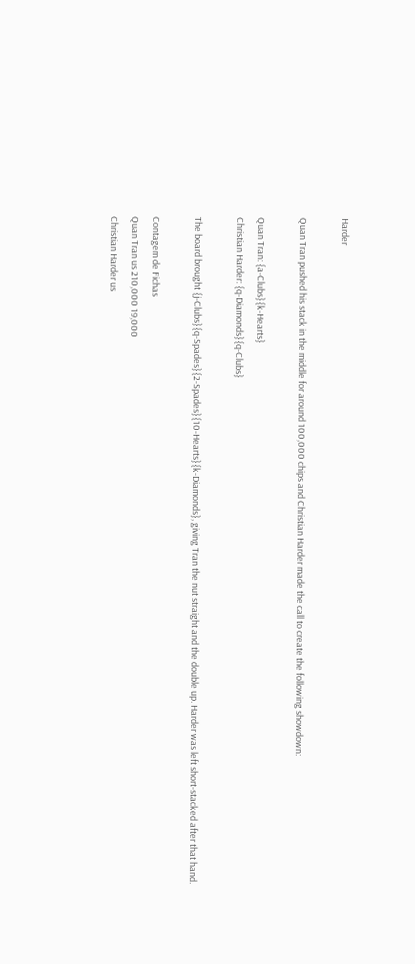Harder

Quan Tran pushed his stack in the middle for around 100,000 chips and Christian Harder made the call to create the following showdown:

Quan Tran: {a-Clubs}{k-Hearts}
Christian Harder: {q-Diamonds}{q-Clubs}

The board brought {j-Clubs}{q-Spades}{2-Spades}{10-Hearts}{k-Diamonds}, giving Tran the nut straight and the double up. Harder was left short-stacked after that hand.

Contagem de Fichas
Quan Tran us 210,000 19,000
Christian Harder us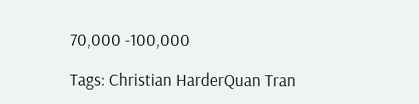70,000 -100,000

Tags: Christian HarderQuan Tran